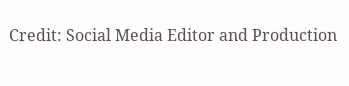Credit: Social Media Editor and Production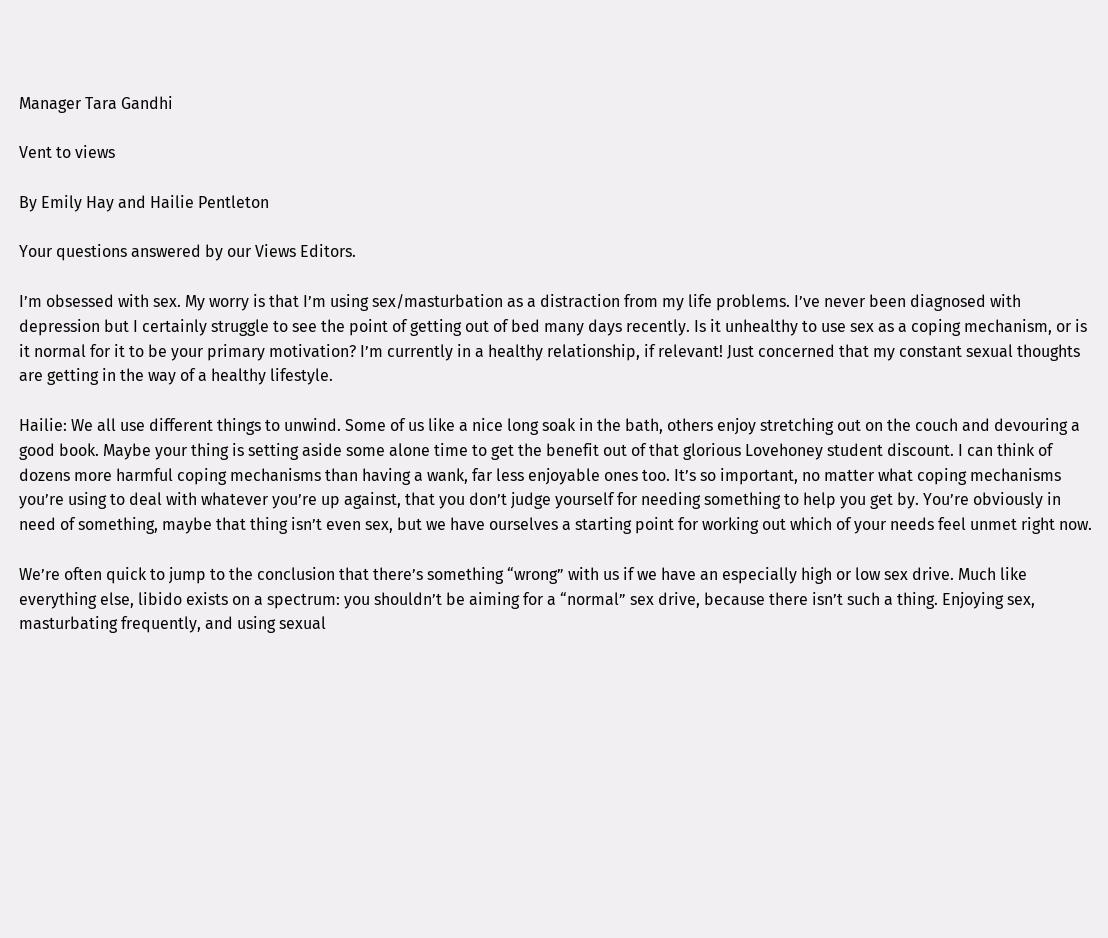Manager Tara Gandhi

Vent to views

By Emily Hay and Hailie Pentleton

Your questions answered by our Views Editors.

I’m obsessed with sex. My worry is that I’m using sex/masturbation as a distraction from my life problems. I’ve never been diagnosed with depression but I certainly struggle to see the point of getting out of bed many days recently. Is it unhealthy to use sex as a coping mechanism, or is it normal for it to be your primary motivation? I’m currently in a healthy relationship, if relevant! Just concerned that my constant sexual thoughts are getting in the way of a healthy lifestyle.

Hailie: We all use different things to unwind. Some of us like a nice long soak in the bath, others enjoy stretching out on the couch and devouring a good book. Maybe your thing is setting aside some alone time to get the benefit out of that glorious Lovehoney student discount. I can think of dozens more harmful coping mechanisms than having a wank, far less enjoyable ones too. It’s so important, no matter what coping mechanisms you’re using to deal with whatever you’re up against, that you don’t judge yourself for needing something to help you get by. You’re obviously in need of something, maybe that thing isn’t even sex, but we have ourselves a starting point for working out which of your needs feel unmet right now.

We’re often quick to jump to the conclusion that there’s something “wrong” with us if we have an especially high or low sex drive. Much like everything else, libido exists on a spectrum: you shouldn’t be aiming for a “normal” sex drive, because there isn’t such a thing. Enjoying sex, masturbating frequently, and using sexual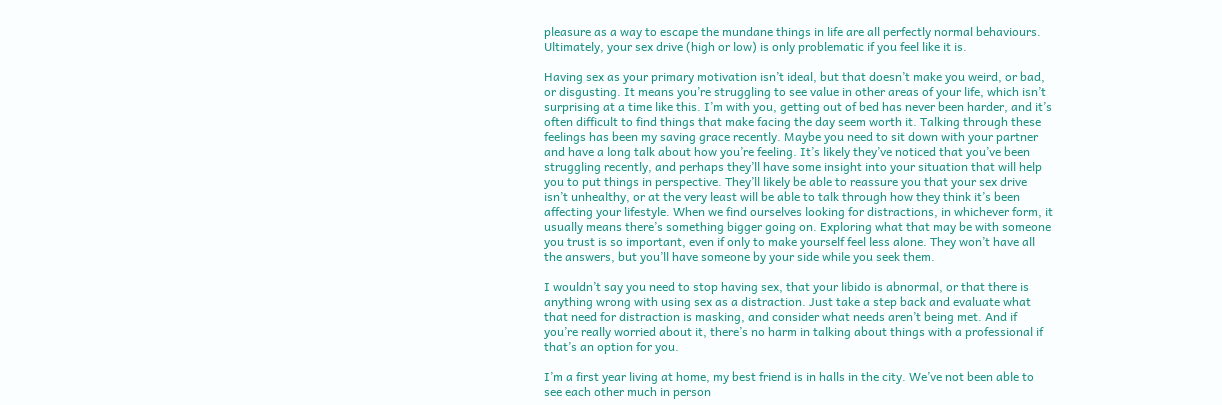pleasure as a way to escape the mundane things in life are all perfectly normal behaviours. Ultimately, your sex drive (high or low) is only problematic if you feel like it is.

Having sex as your primary motivation isn’t ideal, but that doesn’t make you weird, or bad, or disgusting. It means you’re struggling to see value in other areas of your life, which isn’t surprising at a time like this. I’m with you, getting out of bed has never been harder, and it’s often difficult to find things that make facing the day seem worth it. Talking through these feelings has been my saving grace recently. Maybe you need to sit down with your partner and have a long talk about how you’re feeling. It’s likely they’ve noticed that you’ve been struggling recently, and perhaps they’ll have some insight into your situation that will help you to put things in perspective. They’ll likely be able to reassure you that your sex drive isn’t unhealthy, or at the very least will be able to talk through how they think it’s been affecting your lifestyle. When we find ourselves looking for distractions, in whichever form, it usually means there’s something bigger going on. Exploring what that may be with someone you trust is so important, even if only to make yourself feel less alone. They won’t have all the answers, but you’ll have someone by your side while you seek them.

I wouldn’t say you need to stop having sex, that your libido is abnormal, or that there is anything wrong with using sex as a distraction. Just take a step back and evaluate what that need for distraction is masking, and consider what needs aren’t being met. And if you’re really worried about it, there’s no harm in talking about things with a professional if that’s an option for you.

I’m a first year living at home, my best friend is in halls in the city. We’ve not been able to see each other much in person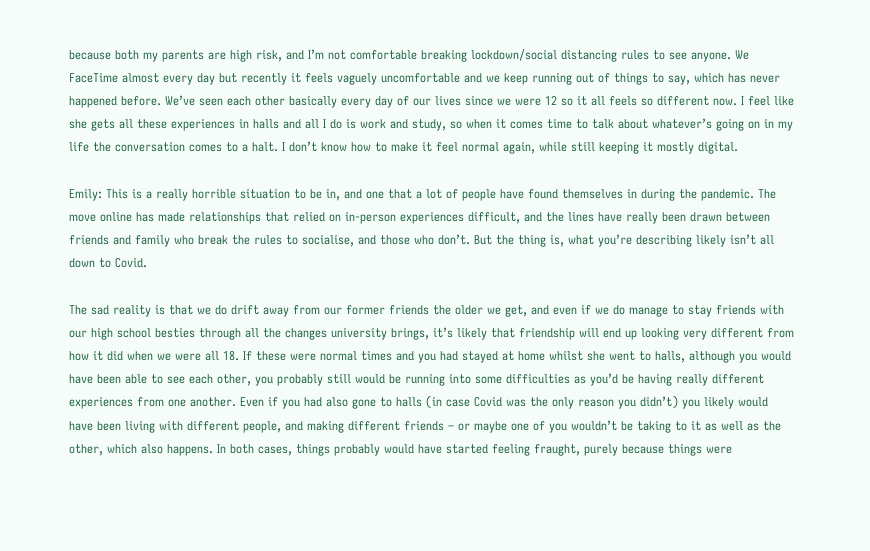because both my parents are high risk, and I’m not comfortable breaking lockdown/social distancing rules to see anyone. We FaceTime almost every day but recently it feels vaguely uncomfortable and we keep running out of things to say, which has never happened before. We’ve seen each other basically every day of our lives since we were 12 so it all feels so different now. I feel like she gets all these experiences in halls and all I do is work and study, so when it comes time to talk about whatever’s going on in my life the conversation comes to a halt. I don’t know how to make it feel normal again, while still keeping it mostly digital.

Emily: This is a really horrible situation to be in, and one that a lot of people have found themselves in during the pandemic. The move online has made relationships that relied on in-person experiences difficult, and the lines have really been drawn between friends and family who break the rules to socialise, and those who don’t. But the thing is, what you’re describing likely isn’t all down to Covid.

The sad reality is that we do drift away from our former friends the older we get, and even if we do manage to stay friends with our high school besties through all the changes university brings, it’s likely that friendship will end up looking very different from how it did when we were all 18. If these were normal times and you had stayed at home whilst she went to halls, although you would have been able to see each other, you probably still would be running into some difficulties as you’d be having really different experiences from one another. Even if you had also gone to halls (in case Covid was the only reason you didn’t) you likely would have been living with different people, and making different friends – or maybe one of you wouldn’t be taking to it as well as the other, which also happens. In both cases, things probably would have started feeling fraught, purely because things were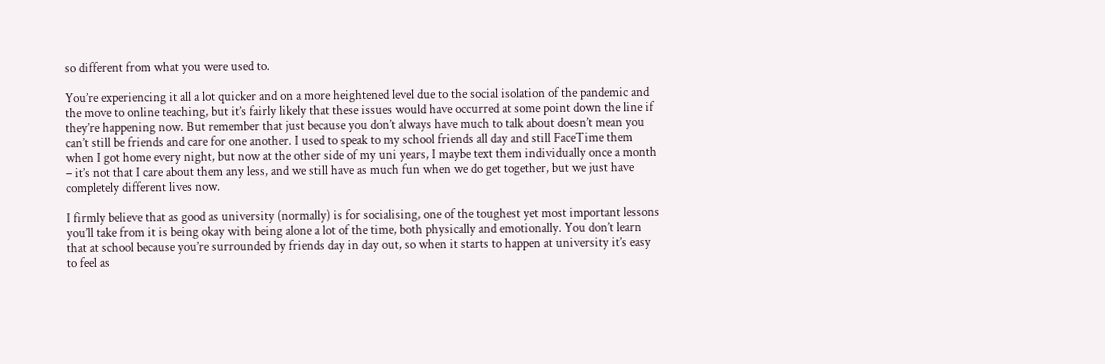so different from what you were used to.

You’re experiencing it all a lot quicker and on a more heightened level due to the social isolation of the pandemic and the move to online teaching, but it’s fairly likely that these issues would have occurred at some point down the line if they’re happening now. But remember that just because you don’t always have much to talk about doesn’t mean you can’t still be friends and care for one another. I used to speak to my school friends all day and still FaceTime them when I got home every night, but now at the other side of my uni years, I maybe text them individually once a month – it’s not that I care about them any less, and we still have as much fun when we do get together, but we just have completely different lives now.

I firmly believe that as good as university (normally) is for socialising, one of the toughest yet most important lessons you’ll take from it is being okay with being alone a lot of the time, both physically and emotionally. You don’t learn that at school because you’re surrounded by friends day in day out, so when it starts to happen at university it’s easy to feel as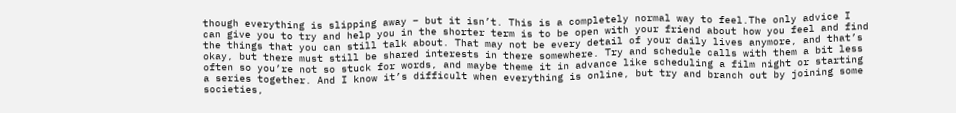though everything is slipping away – but it isn’t. This is a completely normal way to feel.The only advice I can give you to try and help you in the shorter term is to be open with your friend about how you feel and find the things that you can still talk about. That may not be every detail of your daily lives anymore, and that’s okay, but there must still be shared interests in there somewhere. Try and schedule calls with them a bit less often so you’re not so stuck for words, and maybe theme it in advance like scheduling a film night or starting a series together. And I know it’s difficult when everything is online, but try and branch out by joining some societies,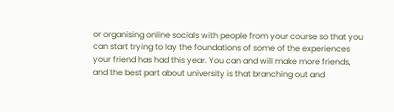or organising online socials with people from your course so that you can start trying to lay the foundations of some of the experiences your friend has had this year. You can and will make more friends, and the best part about university is that branching out and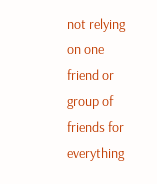not relying on one friend or group of friends for everything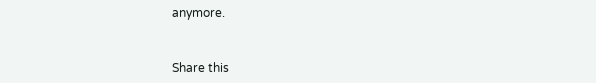anymore.


Share this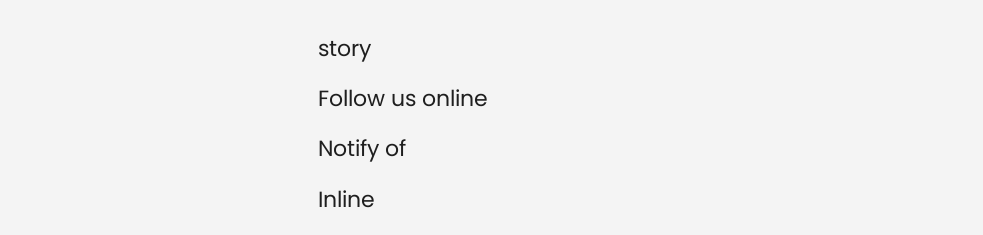story

Follow us online

Notify of

Inline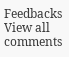Feedbacks
View all comments